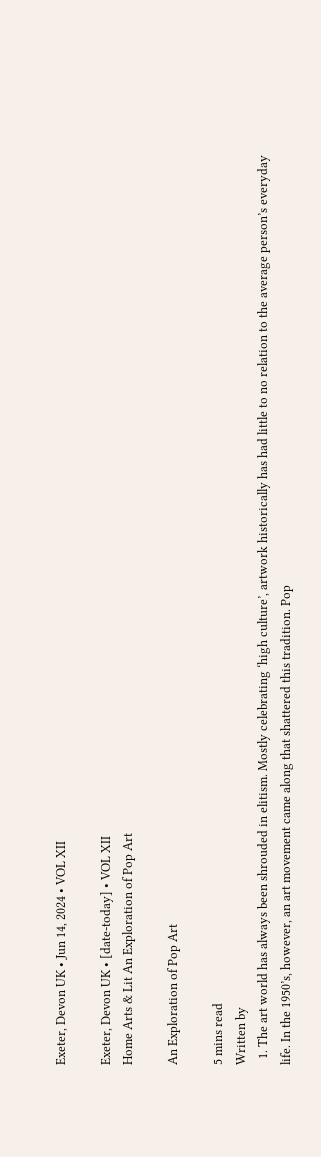Exeter, Devon UK • Jun 14, 2024 • VOL XII

Exeter, Devon UK • [date-today] • VOL XII
Home Arts & Lit An Exploration of Pop Art

An Exploration of Pop Art

5 mins read
Written by
  1. The art world has always been shrouded in elitism. Mostly celebrating ‘high culture’, artwork historically has had little to no relation to the average person’s everyday life. In the 1950’s, however, an art movement came along that shattered this tradition. Pop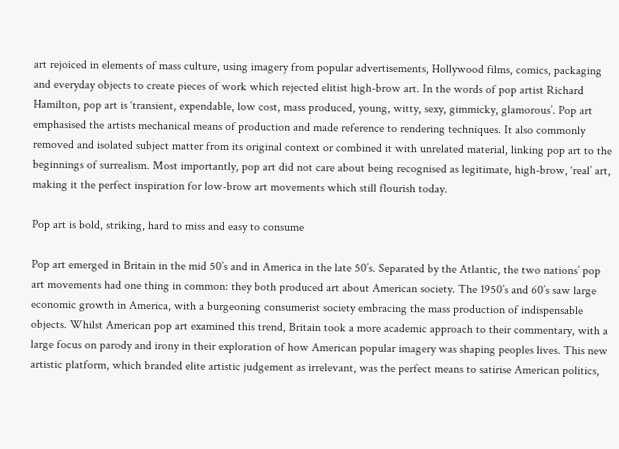art rejoiced in elements of mass culture, using imagery from popular advertisements, Hollywood films, comics, packaging and everyday objects to create pieces of work which rejected elitist high-brow art. In the words of pop artist Richard Hamilton, pop art is ‘transient, expendable, low cost, mass produced, young, witty, sexy, gimmicky, glamorous’. Pop art emphasised the artists mechanical means of production and made reference to rendering techniques. It also commonly removed and isolated subject matter from its original context or combined it with unrelated material, linking pop art to the beginnings of surrealism. Most importantly, pop art did not care about being recognised as legitimate, high-brow, ‘real’ art, making it the perfect inspiration for low-brow art movements which still flourish today.

Pop art is bold, striking, hard to miss and easy to consume

Pop art emerged in Britain in the mid 50’s and in America in the late 50’s. Separated by the Atlantic, the two nations’ pop art movements had one thing in common: they both produced art about American society. The 1950’s and 60’s saw large economic growth in America, with a burgeoning consumerist society embracing the mass production of indispensable objects. Whilst American pop art examined this trend, Britain took a more academic approach to their commentary, with a large focus on parody and irony in their exploration of how American popular imagery was shaping peoples lives. This new artistic platform, which branded elite artistic judgement as irrelevant, was the perfect means to satirise American politics,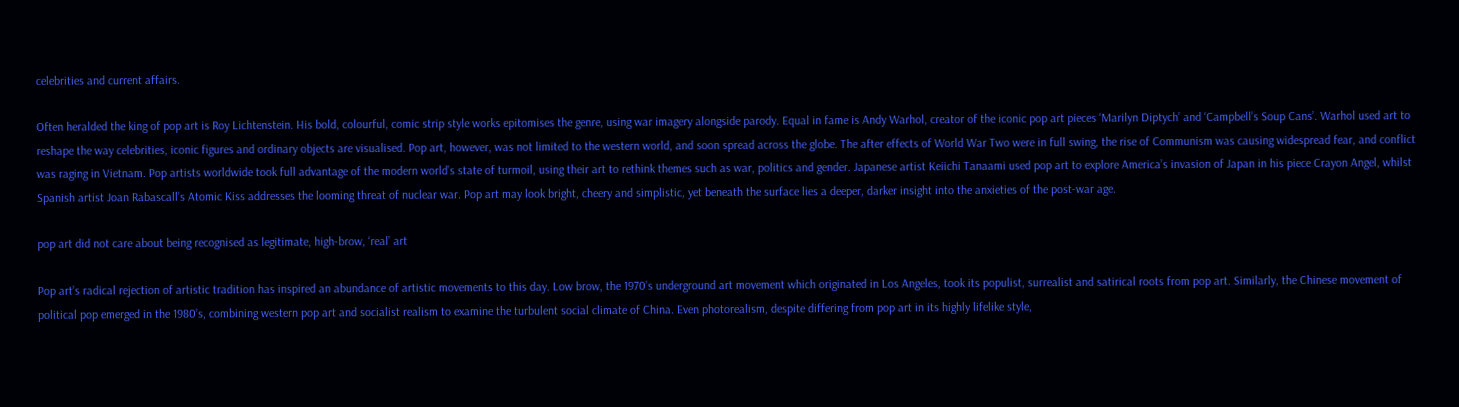celebrities and current affairs.

Often heralded the king of pop art is Roy Lichtenstein. His bold, colourful, comic strip style works epitomises the genre, using war imagery alongside parody. Equal in fame is Andy Warhol, creator of the iconic pop art pieces ‘Marilyn Diptych’ and ‘Campbell’s Soup Cans’. Warhol used art to reshape the way celebrities, iconic figures and ordinary objects are visualised. Pop art, however, was not limited to the western world, and soon spread across the globe. The after effects of World War Two were in full swing, the rise of Communism was causing widespread fear, and conflict was raging in Vietnam. Pop artists worldwide took full advantage of the modern world’s state of turmoil, using their art to rethink themes such as war, politics and gender. Japanese artist Keiichi Tanaami used pop art to explore America’s invasion of Japan in his piece Crayon Angel, whilst Spanish artist Joan Rabascall’s Atomic Kiss addresses the looming threat of nuclear war. Pop art may look bright, cheery and simplistic, yet beneath the surface lies a deeper, darker insight into the anxieties of the post-war age.

pop art did not care about being recognised as legitimate, high-brow, ‘real’ art

Pop art’s radical rejection of artistic tradition has inspired an abundance of artistic movements to this day. Low brow, the 1970’s underground art movement which originated in Los Angeles, took its populist, surrealist and satirical roots from pop art. Similarly, the Chinese movement of political pop emerged in the 1980’s, combining western pop art and socialist realism to examine the turbulent social climate of China. Even photorealism, despite differing from pop art in its highly lifelike style,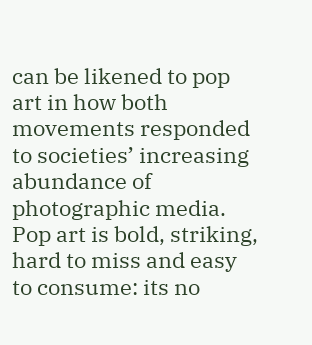can be likened to pop art in how both movements responded to societies’ increasing abundance of photographic media. Pop art is bold, striking, hard to miss and easy to consume: its no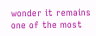wonder it remains one of the most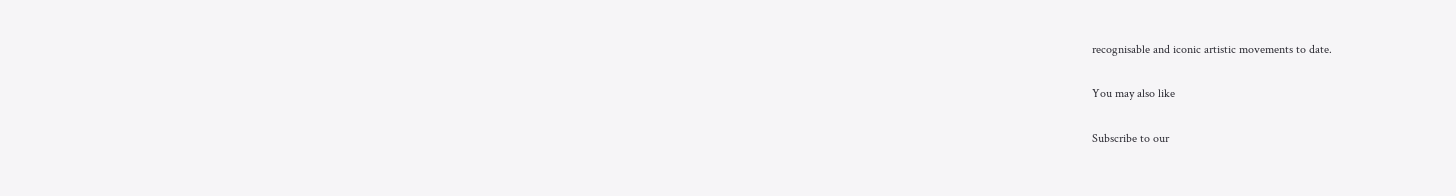recognisable and iconic artistic movements to date.

You may also like

Subscribe to our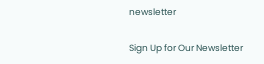newsletter

Sign Up for Our Newsletter